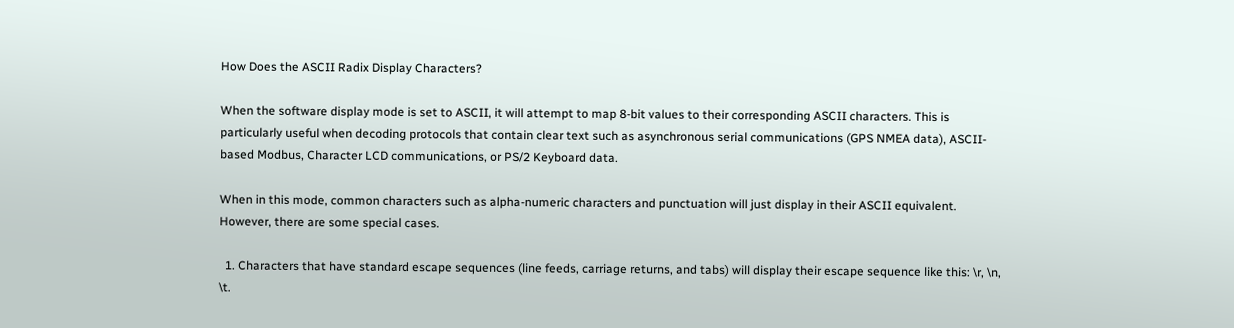How Does the ASCII Radix Display Characters?

When the software display mode is set to ASCII, it will attempt to map 8-bit values to their corresponding ASCII characters. This is particularly useful when decoding protocols that contain clear text such as asynchronous serial communications (GPS NMEA data), ASCII-based Modbus, Character LCD communications, or PS/2 Keyboard data.

When in this mode, common characters such as alpha-numeric characters and punctuation will just display in their ASCII equivalent. However, there are some special cases.

  1. Characters that have standard escape sequences (line feeds, carriage returns, and tabs) will display their escape sequence like this: \r, \n, \t.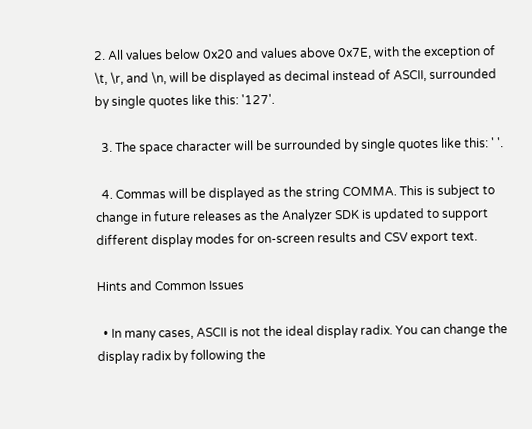2. All values below 0x20 and values above 0x7E, with the exception of \t, \r, and \n, will be displayed as decimal instead of ASCII, surrounded by single quotes like this: '127'.

  3. The space character will be surrounded by single quotes like this: ' '.

  4. Commas will be displayed as the string COMMA. This is subject to change in future releases as the Analyzer SDK is updated to support different display modes for on-screen results and CSV export text.

Hints and Common Issues

  • In many cases, ASCII is not the ideal display radix. You can change the display radix by following the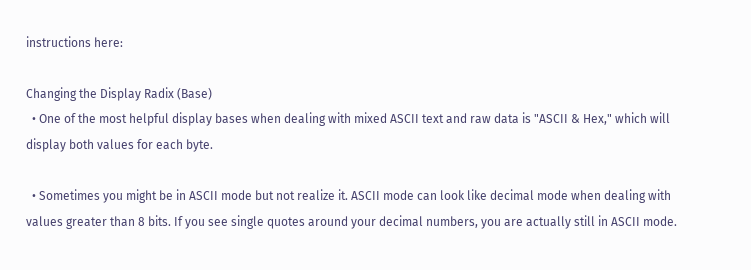instructions here:

Changing the Display Radix (Base)
  • One of the most helpful display bases when dealing with mixed ASCII text and raw data is "ASCII & Hex," which will display both values for each byte.

  • Sometimes you might be in ASCII mode but not realize it. ASCII mode can look like decimal mode when dealing with values greater than 8 bits. If you see single quotes around your decimal numbers, you are actually still in ASCII mode.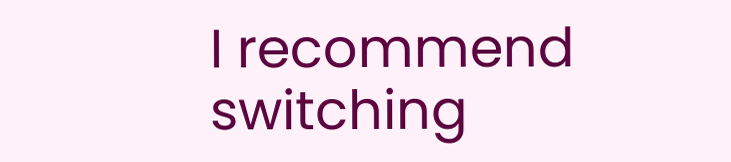I recommend switching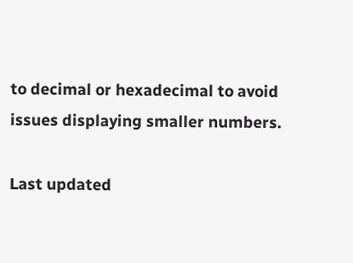to decimal or hexadecimal to avoid issues displaying smaller numbers.

Last updated